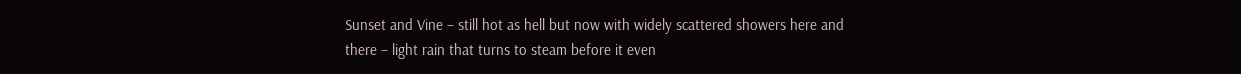Sunset and Vine – still hot as hell but now with widely scattered showers here and there – light rain that turns to steam before it even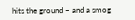hits the ground – and a smog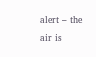alert – the air is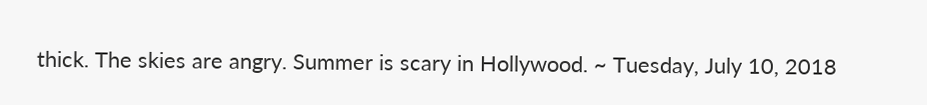thick. The skies are angry. Summer is scary in Hollywood. ~ Tuesday, July 10, 2018